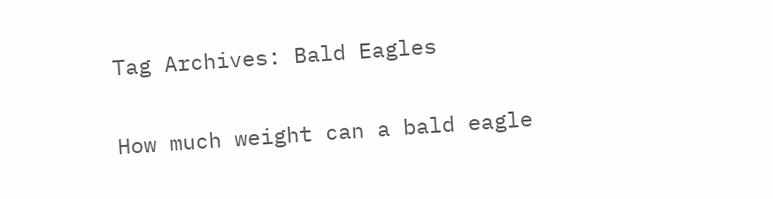Tag Archives: Bald Eagles

How much weight can a bald eagle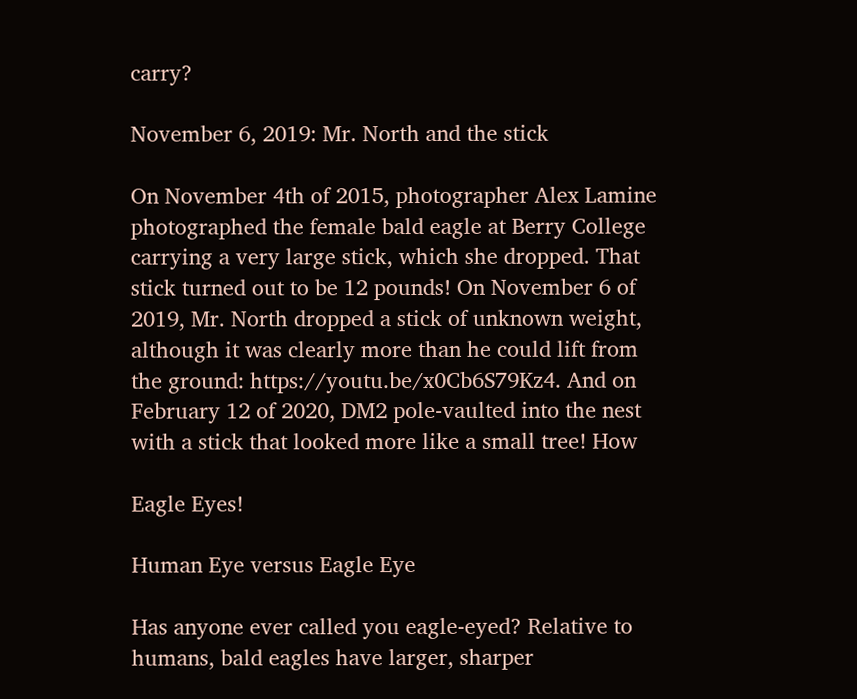carry?

November 6, 2019: Mr. North and the stick

On November 4th of 2015, photographer Alex Lamine photographed the female bald eagle at Berry College carrying a very large stick, which she dropped. That stick turned out to be 12 pounds! On November 6 of 2019, Mr. North dropped a stick of unknown weight, although it was clearly more than he could lift from the ground: https://youtu.be/x0Cb6S79Kz4. And on February 12 of 2020, DM2 pole-vaulted into the nest with a stick that looked more like a small tree! How

Eagle Eyes!

Human Eye versus Eagle Eye

Has anyone ever called you eagle-eyed? Relative to humans, bald eagles have larger, sharper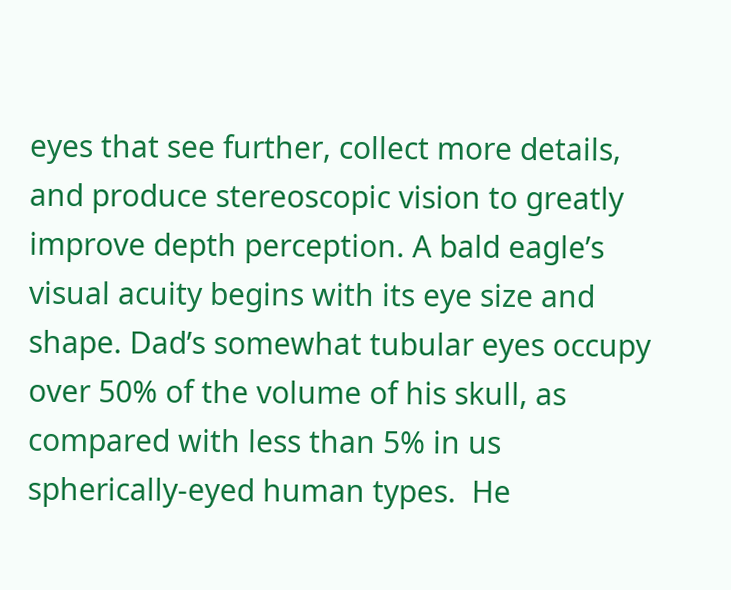eyes that see further, collect more details, and produce stereoscopic vision to greatly improve depth perception. A bald eagle’s visual acuity begins with its eye size and shape. Dad’s somewhat tubular eyes occupy over 50% of the volume of his skull, as compared with less than 5% in us spherically-eyed human types.  He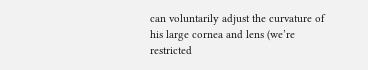can voluntarily adjust the curvature of his large cornea and lens (we’re restricted